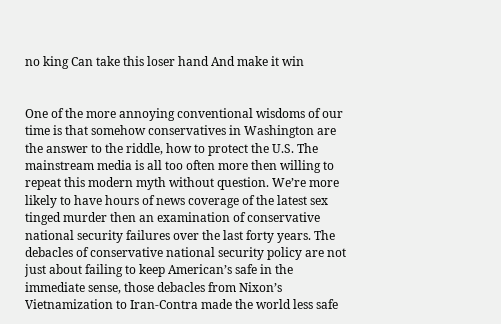no king Can take this loser hand And make it win


One of the more annoying conventional wisdoms of our time is that somehow conservatives in Washington are the answer to the riddle, how to protect the U.S. The mainstream media is all too often more then willing to repeat this modern myth without question. We’re more likely to have hours of news coverage of the latest sex tinged murder then an examination of conservative national security failures over the last forty years. The debacles of conservative national security policy are not just about failing to keep American’s safe in the immediate sense, those debacles from Nixon’s Vietnamization to Iran-Contra made the world less safe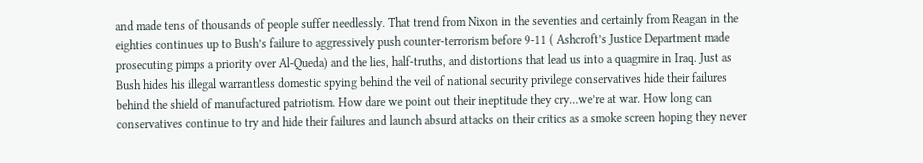and made tens of thousands of people suffer needlessly. That trend from Nixon in the seventies and certainly from Reagan in the eighties continues up to Bush’s failure to aggressively push counter-terrorism before 9-11 ( Ashcroft’s Justice Department made prosecuting pimps a priority over Al-Queda) and the lies, half-truths, and distortions that lead us into a quagmire in Iraq. Just as Bush hides his illegal warrantless domestic spying behind the veil of national security privilege conservatives hide their failures behind the shield of manufactured patriotism. How dare we point out their ineptitude they cry…we’re at war. How long can conservatives continue to try and hide their failures and launch absurd attacks on their critics as a smoke screen hoping they never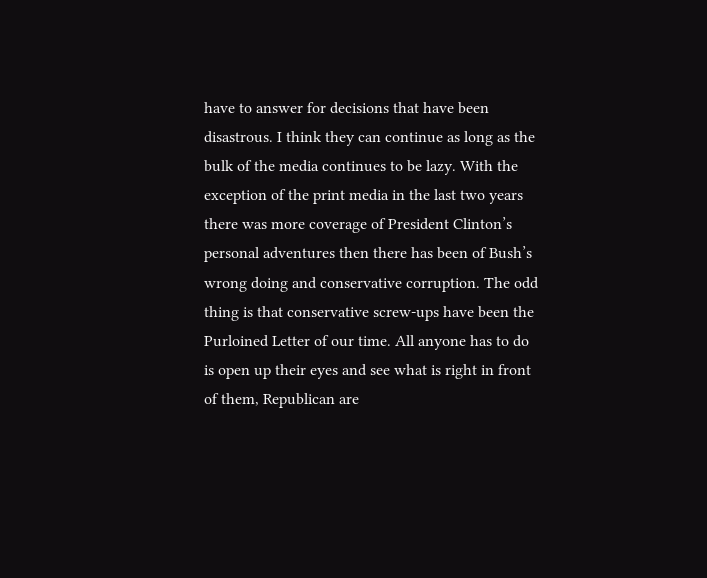have to answer for decisions that have been disastrous. I think they can continue as long as the bulk of the media continues to be lazy. With the exception of the print media in the last two years there was more coverage of President Clinton’s personal adventures then there has been of Bush’s wrong doing and conservative corruption. The odd thing is that conservative screw-ups have been the Purloined Letter of our time. All anyone has to do is open up their eyes and see what is right in front of them, Republican are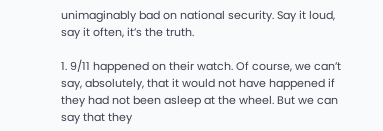unimaginably bad on national security. Say it loud, say it often, it’s the truth.

1. 9/11 happened on their watch. Of course, we can’t say, absolutely, that it would not have happened if they had not been asleep at the wheel. But we can say that they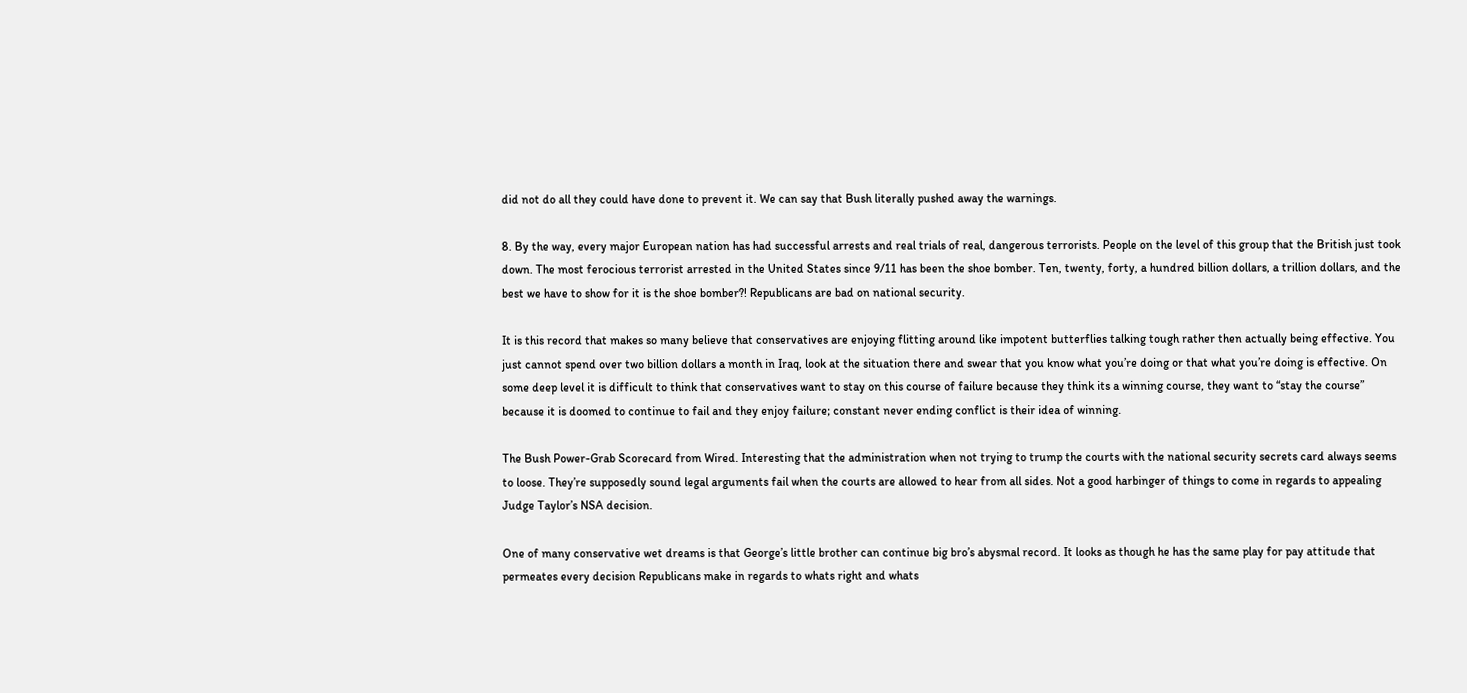did not do all they could have done to prevent it. We can say that Bush literally pushed away the warnings.

8. By the way, every major European nation has had successful arrests and real trials of real, dangerous terrorists. People on the level of this group that the British just took down. The most ferocious terrorist arrested in the United States since 9/11 has been the shoe bomber. Ten, twenty, forty, a hundred billion dollars, a trillion dollars, and the best we have to show for it is the shoe bomber?! Republicans are bad on national security.

It is this record that makes so many believe that conservatives are enjoying flitting around like impotent butterflies talking tough rather then actually being effective. You just cannot spend over two billion dollars a month in Iraq, look at the situation there and swear that you know what you’re doing or that what you’re doing is effective. On some deep level it is difficult to think that conservatives want to stay on this course of failure because they think its a winning course, they want to “stay the course” because it is doomed to continue to fail and they enjoy failure; constant never ending conflict is their idea of winning.

The Bush Power-Grab Scorecard from Wired. Interesting that the administration when not trying to trump the courts with the national security secrets card always seems to loose. They’re supposedly sound legal arguments fail when the courts are allowed to hear from all sides. Not a good harbinger of things to come in regards to appealing Judge Taylor’s NSA decision.

One of many conservative wet dreams is that George’s little brother can continue big bro’s abysmal record. It looks as though he has the same play for pay attitude that permeates every decision Republicans make in regards to whats right and whats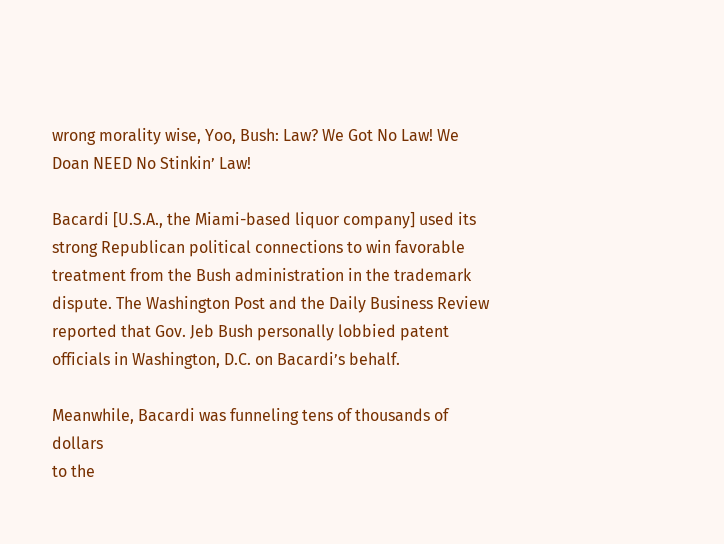wrong morality wise, Yoo, Bush: Law? We Got No Law! We Doan NEED No Stinkin’ Law!

Bacardi [U.S.A., the Miami-based liquor company] used its strong Republican political connections to win favorable treatment from the Bush administration in the trademark dispute. The Washington Post and the Daily Business Review reported that Gov. Jeb Bush personally lobbied patent officials in Washington, D.C. on Bacardi’s behalf.

Meanwhile, Bacardi was funneling tens of thousands of dollars
to the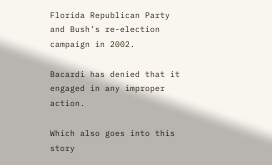Florida Republican Party
and Bush’s re-election campaign in 2002.

Bacardi has denied that it engaged in any improper action.

Which also goes into this story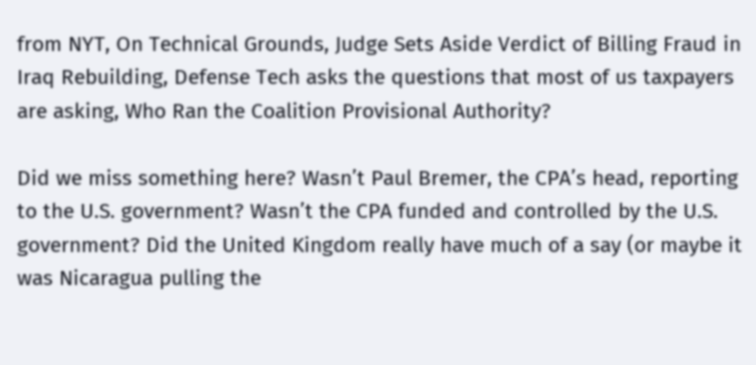from NYT, On Technical Grounds, Judge Sets Aside Verdict of Billing Fraud in Iraq Rebuilding, Defense Tech asks the questions that most of us taxpayers are asking, Who Ran the Coalition Provisional Authority?

Did we miss something here? Wasn’t Paul Bremer, the CPA’s head, reporting to the U.S. government? Wasn’t the CPA funded and controlled by the U.S. government? Did the United Kingdom really have much of a say (or maybe it was Nicaragua pulling the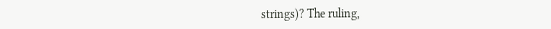strings)? The ruling,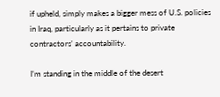if upheld, simply makes a bigger mess of U.S. policies in Iraq, particularly as it pertains to private contractors’ accountability.

I’m standing in the middle of the desert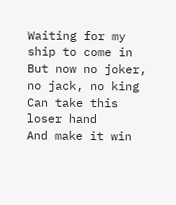Waiting for my ship to come in
But now no joker, no jack, no king
Can take this loser hand
And make it win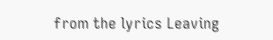from the lyrics Leaving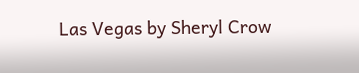Las Vegas by Sheryl Crow